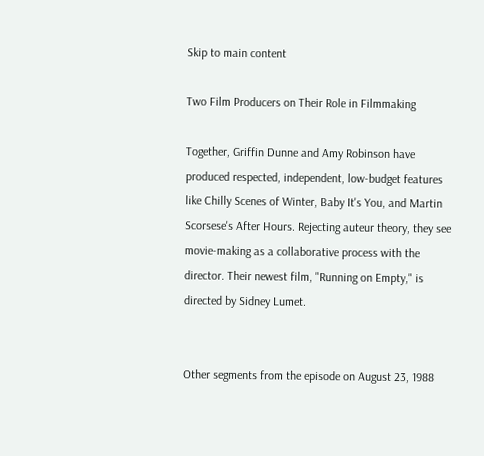Skip to main content

Two Film Producers on Their Role in Filmmaking

Together, Griffin Dunne and Amy Robinson have produced respected, independent, low-budget features like Chilly Scenes of Winter, Baby It's You, and Martin Scorsese's After Hours. Rejecting auteur theory, they see movie-making as a collaborative process with the director. Their newest film, "Running on Empty," is directed by Sidney Lumet.


Other segments from the episode on August 23, 1988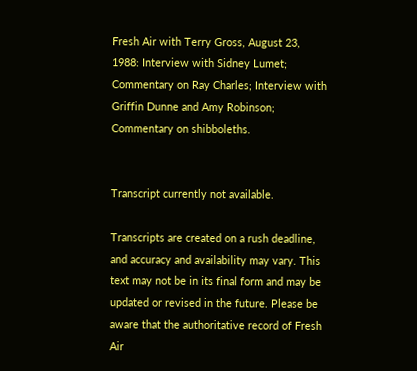Fresh Air with Terry Gross, August 23, 1988: Interview with Sidney Lumet; Commentary on Ray Charles; Interview with Griffin Dunne and Amy Robinson; Commentary on shibboleths.


Transcript currently not available.

Transcripts are created on a rush deadline, and accuracy and availability may vary. This text may not be in its final form and may be updated or revised in the future. Please be aware that the authoritative record of Fresh Air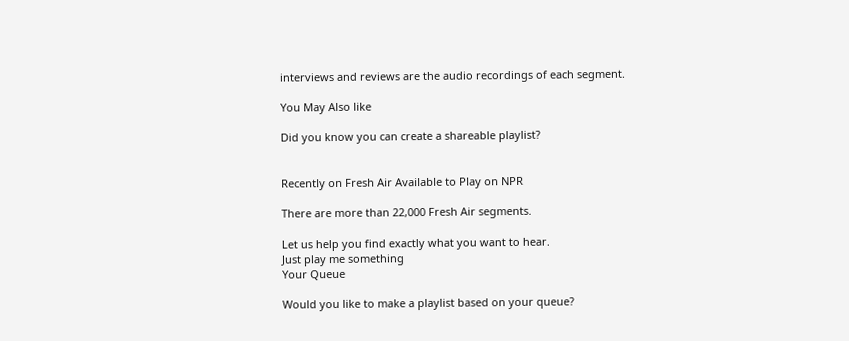interviews and reviews are the audio recordings of each segment.

You May Also like

Did you know you can create a shareable playlist?


Recently on Fresh Air Available to Play on NPR

There are more than 22,000 Fresh Air segments.

Let us help you find exactly what you want to hear.
Just play me something
Your Queue

Would you like to make a playlist based on your queue?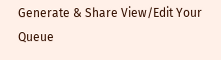Generate & Share View/Edit Your Queue